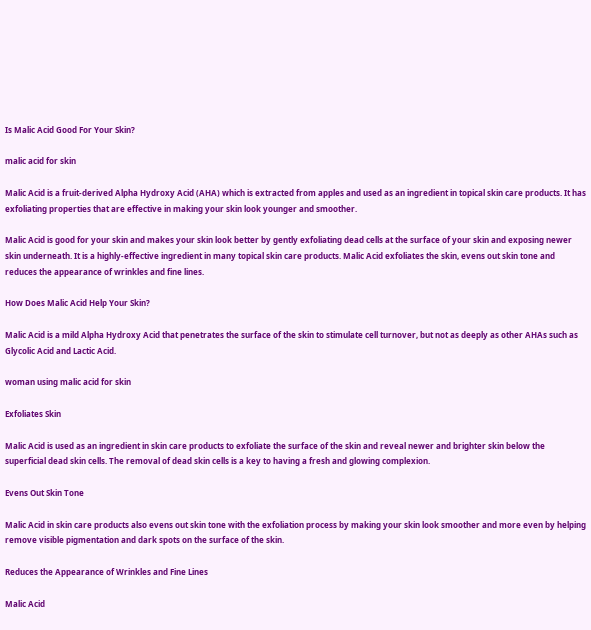Is Malic Acid Good For Your Skin?

malic acid for skin

Malic Acid is a fruit-derived Alpha Hydroxy Acid (AHA) which is extracted from apples and used as an ingredient in topical skin care products. It has exfoliating properties that are effective in making your skin look younger and smoother.

Malic Acid is good for your skin and makes your skin look better by gently exfoliating dead cells at the surface of your skin and exposing newer skin underneath. It is a highly-effective ingredient in many topical skin care products. Malic Acid exfoliates the skin, evens out skin tone and reduces the appearance of wrinkles and fine lines.

How Does Malic Acid Help Your Skin?

Malic Acid is a mild Alpha Hydroxy Acid that penetrates the surface of the skin to stimulate cell turnover, but not as deeply as other AHAs such as Glycolic Acid and Lactic Acid.

woman using malic acid for skin

Exfoliates Skin

Malic Acid is used as an ingredient in skin care products to exfoliate the surface of the skin and reveal newer and brighter skin below the superficial dead skin cells. The removal of dead skin cells is a key to having a fresh and glowing complexion.

Evens Out Skin Tone

Malic Acid in skin care products also evens out skin tone with the exfoliation process by making your skin look smoother and more even by helping remove visible pigmentation and dark spots on the surface of the skin.

Reduces the Appearance of Wrinkles and Fine Lines

Malic Acid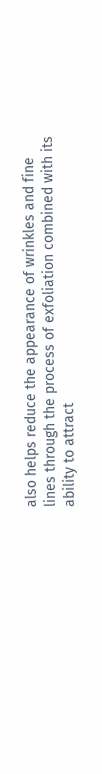also helps reduce the appearance of wrinkles and fine lines through the process of exfoliation combined with its ability to attract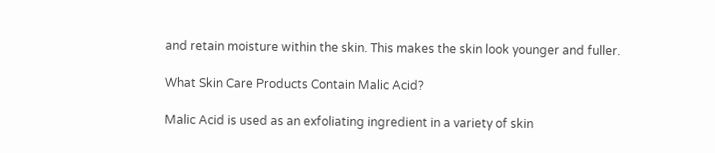and retain moisture within the skin. This makes the skin look younger and fuller.

What Skin Care Products Contain Malic Acid?

Malic Acid is used as an exfoliating ingredient in a variety of skin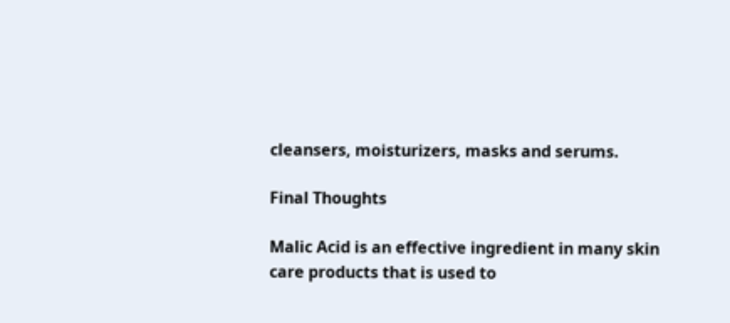cleansers, moisturizers, masks and serums.

Final Thoughts

Malic Acid is an effective ingredient in many skin care products that is used to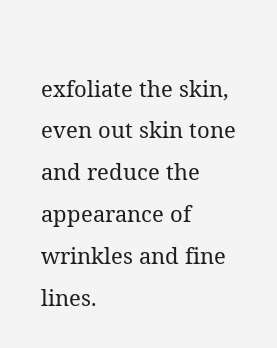exfoliate the skin, even out skin tone and reduce the appearance of wrinkles and fine lines.